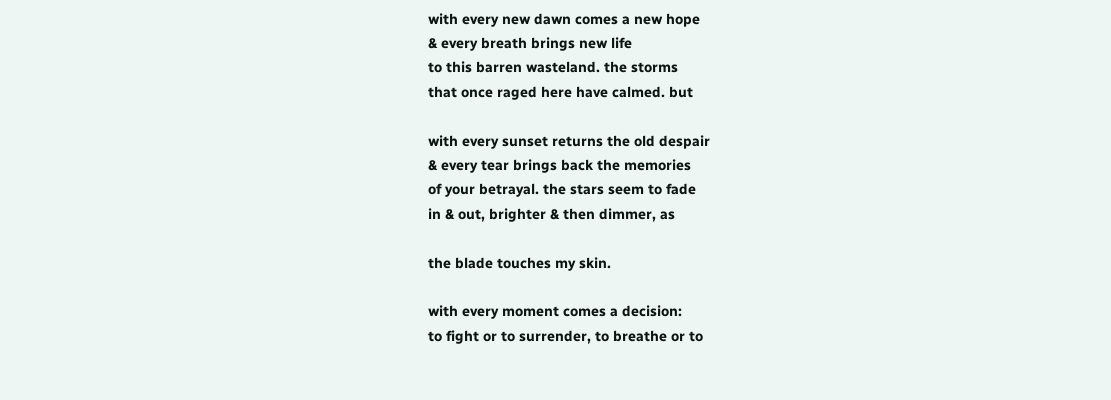with every new dawn comes a new hope
& every breath brings new life
to this barren wasteland. the storms
that once raged here have calmed. but

with every sunset returns the old despair
& every tear brings back the memories
of your betrayal. the stars seem to fade
in & out, brighter & then dimmer, as

the blade touches my skin.

with every moment comes a decision:
to fight or to surrender, to breathe or to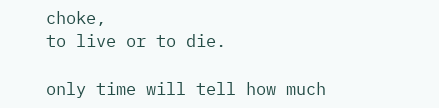choke,
to live or to die.

only time will tell how much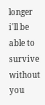longer
i'll be able to survive
without you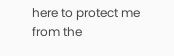here to protect me
from the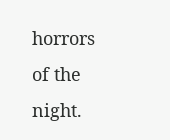horrors of the night.